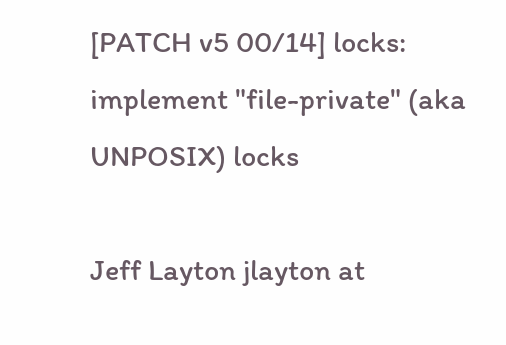[PATCH v5 00/14] locks: implement "file-private" (aka UNPOSIX) locks

Jeff Layton jlayton at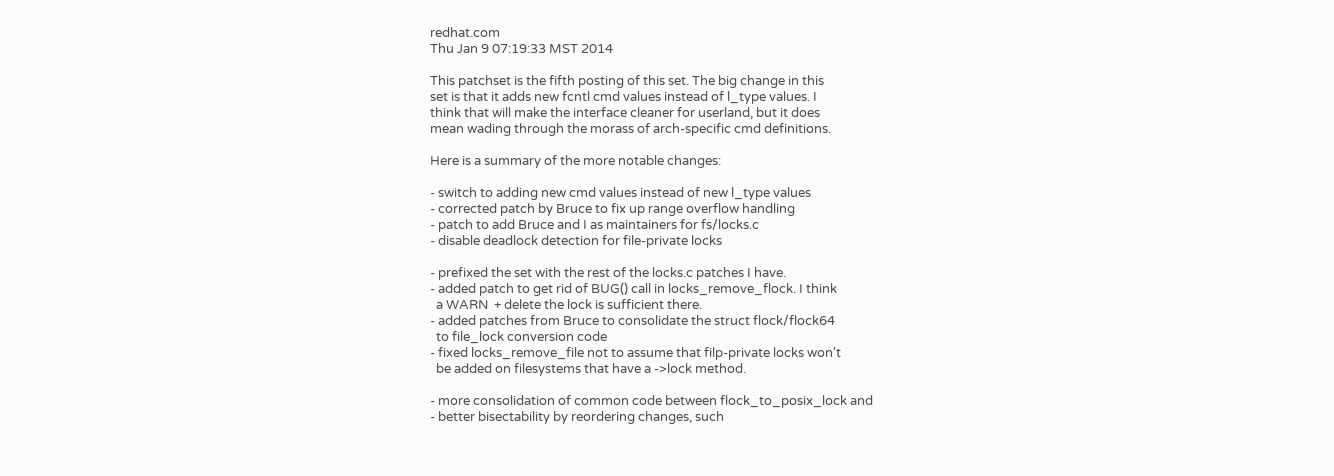redhat.com
Thu Jan 9 07:19:33 MST 2014

This patchset is the fifth posting of this set. The big change in this
set is that it adds new fcntl cmd values instead of l_type values. I
think that will make the interface cleaner for userland, but it does
mean wading through the morass of arch-specific cmd definitions.

Here is a summary of the more notable changes:

- switch to adding new cmd values instead of new l_type values
- corrected patch by Bruce to fix up range overflow handling
- patch to add Bruce and I as maintainers for fs/locks.c
- disable deadlock detection for file-private locks

- prefixed the set with the rest of the locks.c patches I have.
- added patch to get rid of BUG() call in locks_remove_flock. I think
  a WARN  + delete the lock is sufficient there.
- added patches from Bruce to consolidate the struct flock/flock64
  to file_lock conversion code
- fixed locks_remove_file not to assume that filp-private locks won't
  be added on filesystems that have a ->lock method.

- more consolidation of common code between flock_to_posix_lock and
- better bisectability by reordering changes, such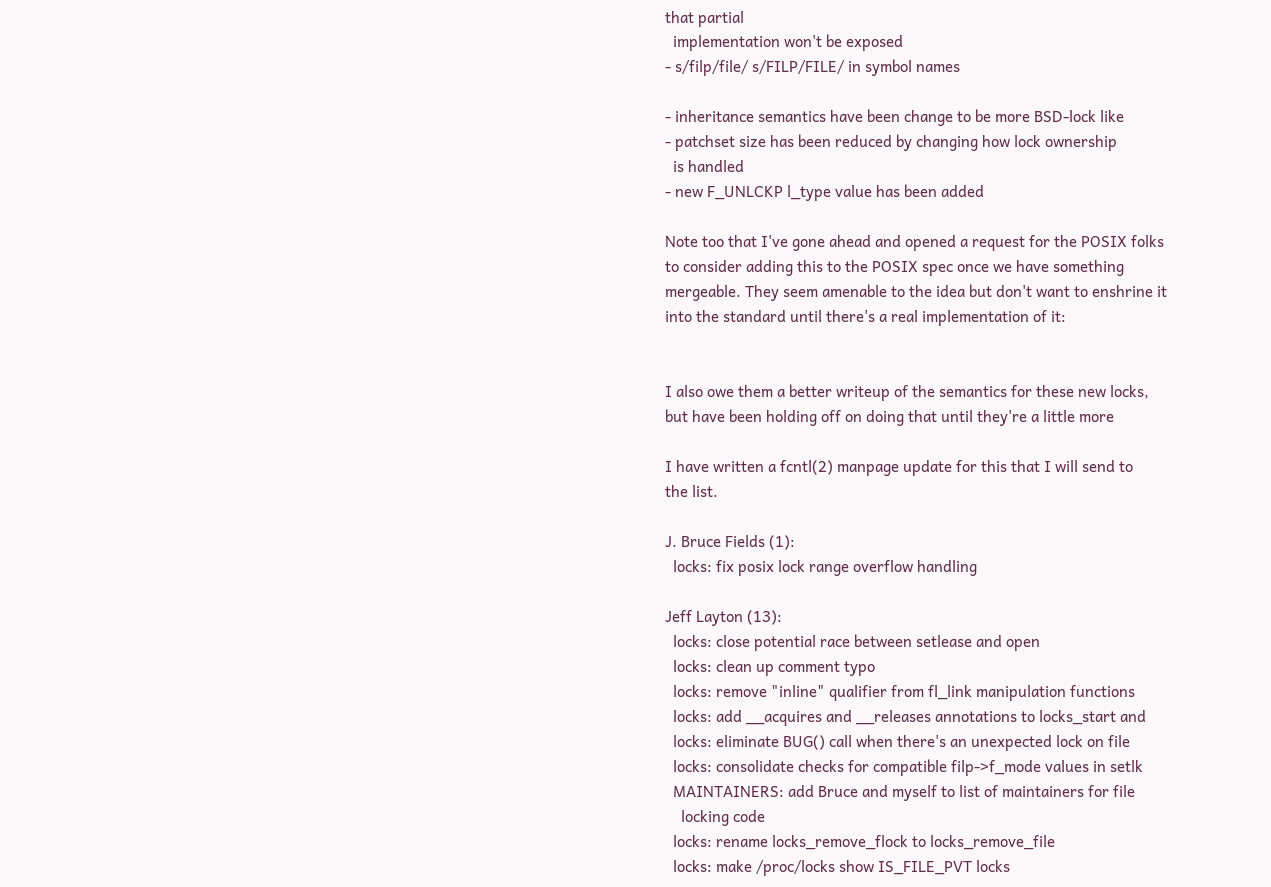that partial
  implementation won't be exposed
- s/filp/file/ s/FILP/FILE/ in symbol names

- inheritance semantics have been change to be more BSD-lock like
- patchset size has been reduced by changing how lock ownership
  is handled
- new F_UNLCKP l_type value has been added

Note too that I've gone ahead and opened a request for the POSIX folks
to consider adding this to the POSIX spec once we have something
mergeable. They seem amenable to the idea but don't want to enshrine it
into the standard until there's a real implementation of it:


I also owe them a better writeup of the semantics for these new locks,
but have been holding off on doing that until they're a little more

I have written a fcntl(2) manpage update for this that I will send to
the list.

J. Bruce Fields (1):
  locks: fix posix lock range overflow handling

Jeff Layton (13):
  locks: close potential race between setlease and open
  locks: clean up comment typo
  locks: remove "inline" qualifier from fl_link manipulation functions
  locks: add __acquires and __releases annotations to locks_start and
  locks: eliminate BUG() call when there's an unexpected lock on file
  locks: consolidate checks for compatible filp->f_mode values in setlk
  MAINTAINERS: add Bruce and myself to list of maintainers for file
    locking code
  locks: rename locks_remove_flock to locks_remove_file
  locks: make /proc/locks show IS_FILE_PVT locks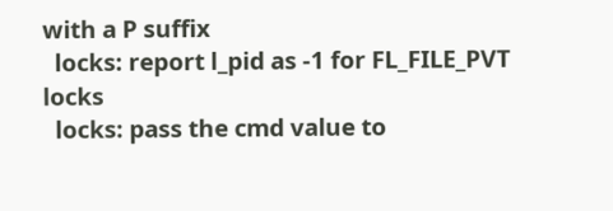with a P suffix
  locks: report l_pid as -1 for FL_FILE_PVT locks
  locks: pass the cmd value to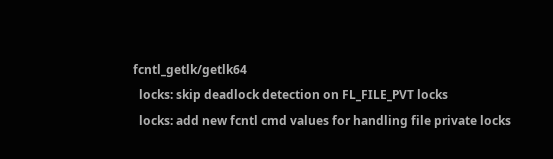fcntl_getlk/getlk64
  locks: skip deadlock detection on FL_FILE_PVT locks
  locks: add new fcntl cmd values for handling file private locks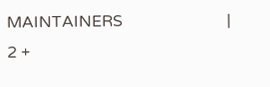MAINTAINERS                          |   2 +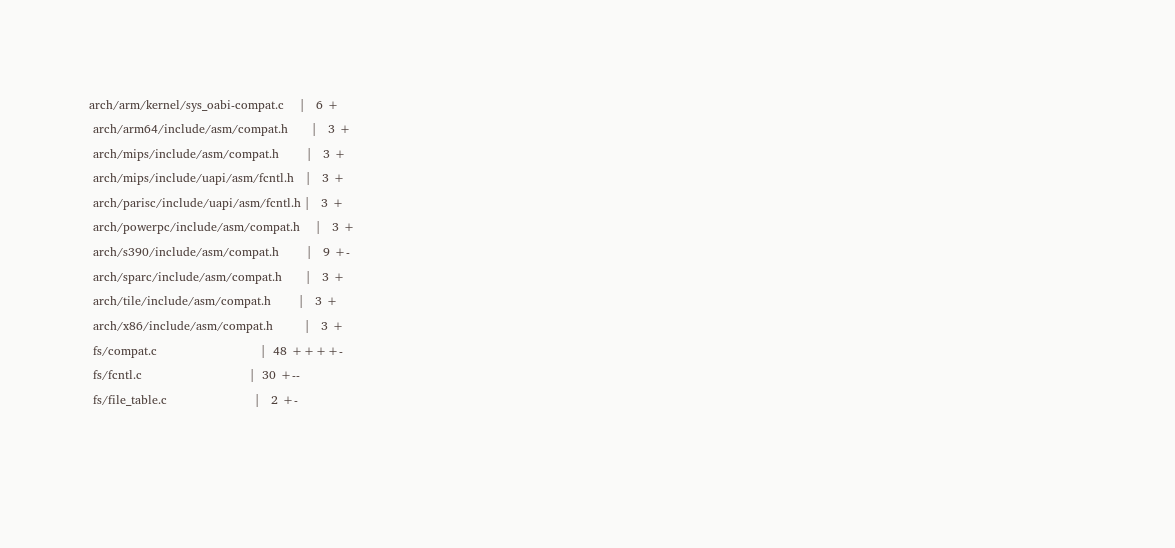arch/arm/kernel/sys_oabi-compat.c    |   6 +
 arch/arm64/include/asm/compat.h      |   3 +
 arch/mips/include/asm/compat.h       |   3 +
 arch/mips/include/uapi/asm/fcntl.h   |   3 +
 arch/parisc/include/uapi/asm/fcntl.h |   3 +
 arch/powerpc/include/asm/compat.h    |   3 +
 arch/s390/include/asm/compat.h       |   9 +-
 arch/sparc/include/asm/compat.h      |   3 +
 arch/tile/include/asm/compat.h       |   3 +
 arch/x86/include/asm/compat.h        |   3 +
 fs/compat.c                          |  48 ++++-
 fs/fcntl.c                           |  30 +--
 fs/file_table.c                      |   2 +-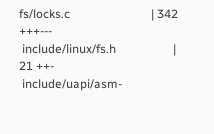fs/locks.c                           | 342 +++---
 include/linux/fs.h                   |  21 ++-
 include/uapi/asm-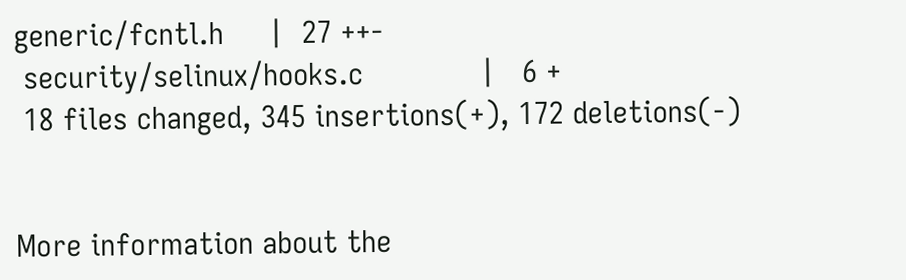generic/fcntl.h     |  27 ++-
 security/selinux/hooks.c             |   6 +
 18 files changed, 345 insertions(+), 172 deletions(-)


More information about the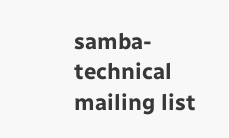samba-technical mailing list